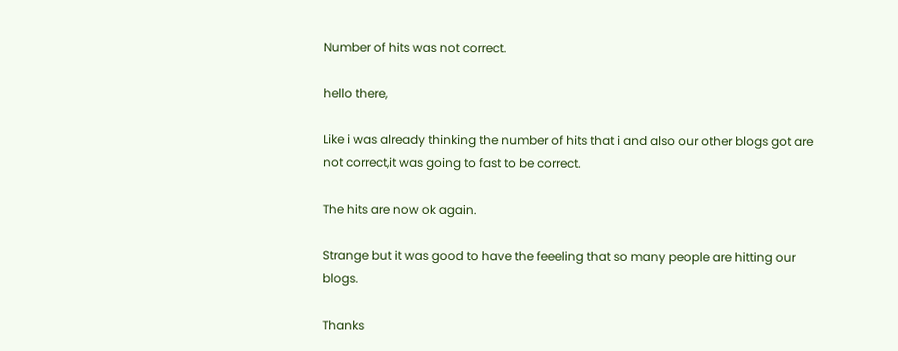Number of hits was not correct.

hello there,

Like i was already thinking the number of hits that i and also our other blogs got are not correct,it was going to fast to be correct.

The hits are now ok again.

Strange but it was good to have the feeeling that so many people are hitting our blogs.

Thanks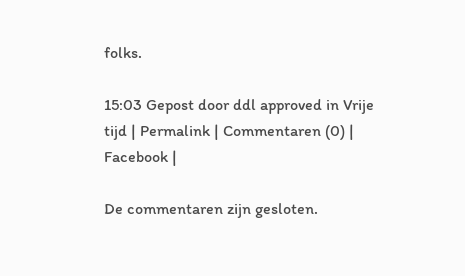folks.

15:03 Gepost door ddl approved in Vrije tijd | Permalink | Commentaren (0) |  Facebook |

De commentaren zijn gesloten.